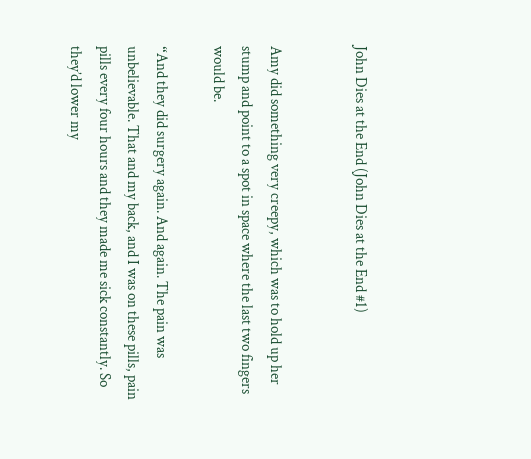John Dies at the End (John Dies at the End #1)


Amy did something very creepy, which was to hold up her stump and point to a spot in space where the last two fingers would be.

“And they did surgery again. And again. The pain was unbelievable. That and my back, and I was on these pills, pain pills every four hours and they made me sick constantly. So they’d lower my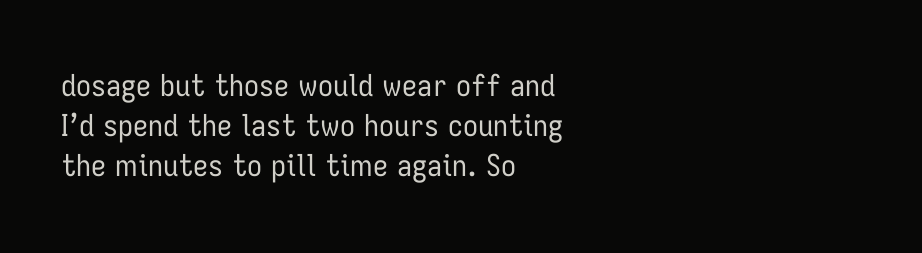dosage but those would wear off and I’d spend the last two hours counting the minutes to pill time again. So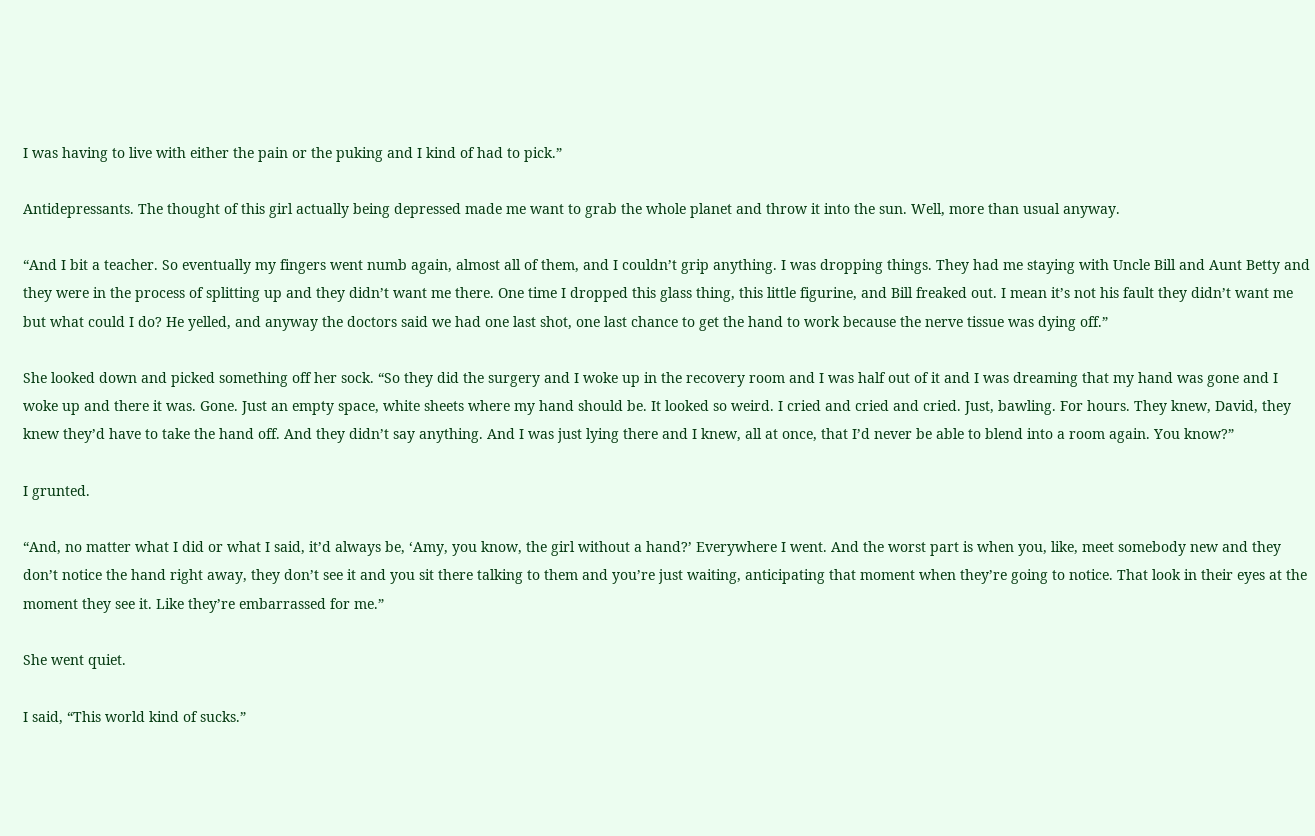I was having to live with either the pain or the puking and I kind of had to pick.”

Antidepressants. The thought of this girl actually being depressed made me want to grab the whole planet and throw it into the sun. Well, more than usual anyway.

“And I bit a teacher. So eventually my fingers went numb again, almost all of them, and I couldn’t grip anything. I was dropping things. They had me staying with Uncle Bill and Aunt Betty and they were in the process of splitting up and they didn’t want me there. One time I dropped this glass thing, this little figurine, and Bill freaked out. I mean it’s not his fault they didn’t want me but what could I do? He yelled, and anyway the doctors said we had one last shot, one last chance to get the hand to work because the nerve tissue was dying off.”

She looked down and picked something off her sock. “So they did the surgery and I woke up in the recovery room and I was half out of it and I was dreaming that my hand was gone and I woke up and there it was. Gone. Just an empty space, white sheets where my hand should be. It looked so weird. I cried and cried and cried. Just, bawling. For hours. They knew, David, they knew they’d have to take the hand off. And they didn’t say anything. And I was just lying there and I knew, all at once, that I’d never be able to blend into a room again. You know?”

I grunted.

“And, no matter what I did or what I said, it’d always be, ‘Amy, you know, the girl without a hand?’ Everywhere I went. And the worst part is when you, like, meet somebody new and they don’t notice the hand right away, they don’t see it and you sit there talking to them and you’re just waiting, anticipating that moment when they’re going to notice. That look in their eyes at the moment they see it. Like they’re embarrassed for me.”

She went quiet.

I said, “This world kind of sucks.”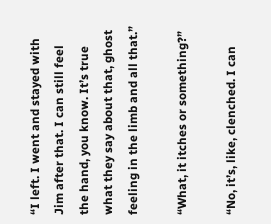“I left. I went and stayed with Jim after that. I can still feel the hand, you know. It’s true what they say about that, ghost feeling in the limb and all that.”

“What, it itches or something?”

“No, it’s, like, clenched. I can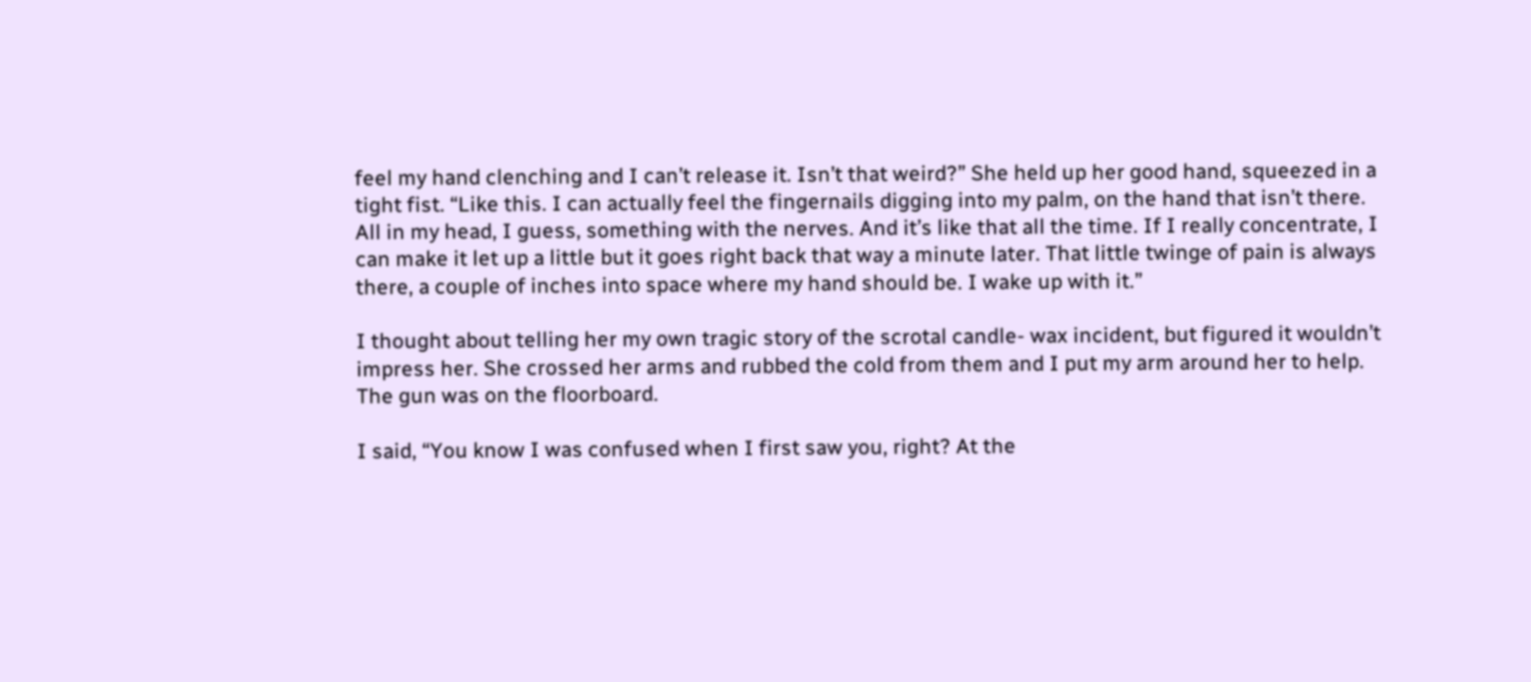feel my hand clenching and I can’t release it. Isn’t that weird?” She held up her good hand, squeezed in a tight fist. “Like this. I can actually feel the fingernails digging into my palm, on the hand that isn’t there. All in my head, I guess, something with the nerves. And it’s like that all the time. If I really concentrate, I can make it let up a little but it goes right back that way a minute later. That little twinge of pain is always there, a couple of inches into space where my hand should be. I wake up with it.”

I thought about telling her my own tragic story of the scrotal candle- wax incident, but figured it wouldn’t impress her. She crossed her arms and rubbed the cold from them and I put my arm around her to help. The gun was on the floorboard.

I said, “You know I was confused when I first saw you, right? At the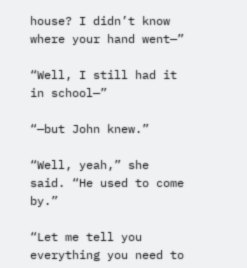house? I didn’t know where your hand went—”

“Well, I still had it in school—”

“—but John knew.”

“Well, yeah,” she said. “He used to come by.”

“Let me tell you everything you need to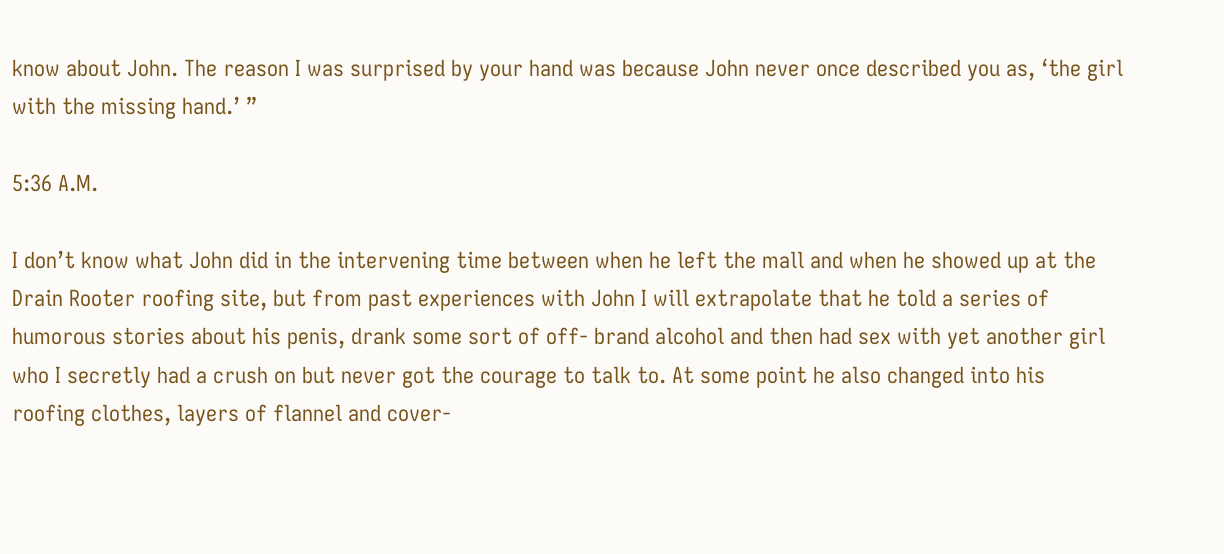know about John. The reason I was surprised by your hand was because John never once described you as, ‘the girl with the missing hand.’ ”

5:36 A.M.

I don’t know what John did in the intervening time between when he left the mall and when he showed up at the Drain Rooter roofing site, but from past experiences with John I will extrapolate that he told a series of humorous stories about his penis, drank some sort of off- brand alcohol and then had sex with yet another girl who I secretly had a crush on but never got the courage to talk to. At some point he also changed into his roofing clothes, layers of flannel and cover-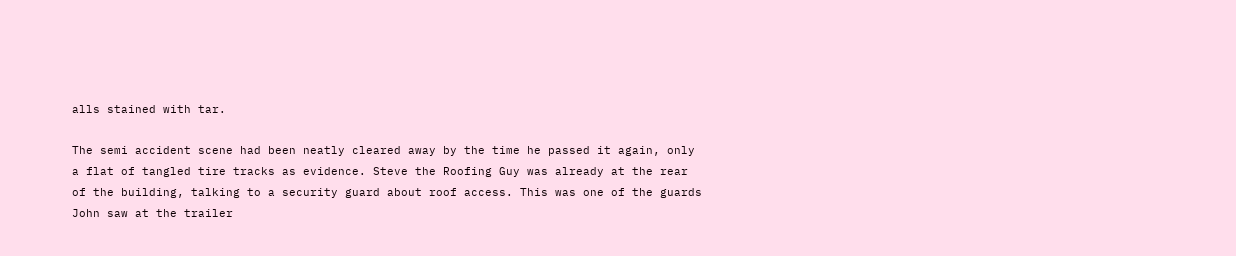alls stained with tar.

The semi accident scene had been neatly cleared away by the time he passed it again, only a flat of tangled tire tracks as evidence. Steve the Roofing Guy was already at the rear of the building, talking to a security guard about roof access. This was one of the guards John saw at the trailer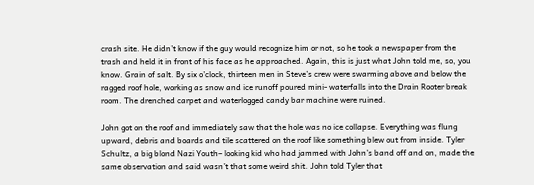crash site. He didn’t know if the guy would recognize him or not, so he took a newspaper from the trash and held it in front of his face as he approached. Again, this is just what John told me, so, you know. Grain of salt. By six o’clock, thirteen men in Steve’s crew were swarming above and below the ragged roof hole, working as snow and ice runoff poured mini- waterfalls into the Drain Rooter break room. The drenched carpet and waterlogged candy bar machine were ruined.

John got on the roof and immediately saw that the hole was no ice collapse. Everything was flung upward, debris and boards and tile scattered on the roof like something blew out from inside. Tyler Schultz, a big blond Nazi Youth– looking kid who had jammed with John’s band off and on, made the same observation and said wasn’t that some weird shit. John told Tyler that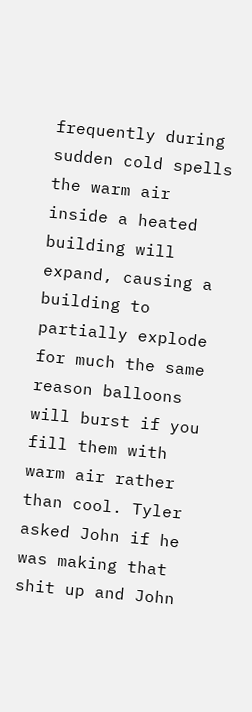frequently during sudden cold spells the warm air inside a heated building will expand, causing a building to partially explode for much the same reason balloons will burst if you fill them with warm air rather than cool. Tyler asked John if he was making that shit up and John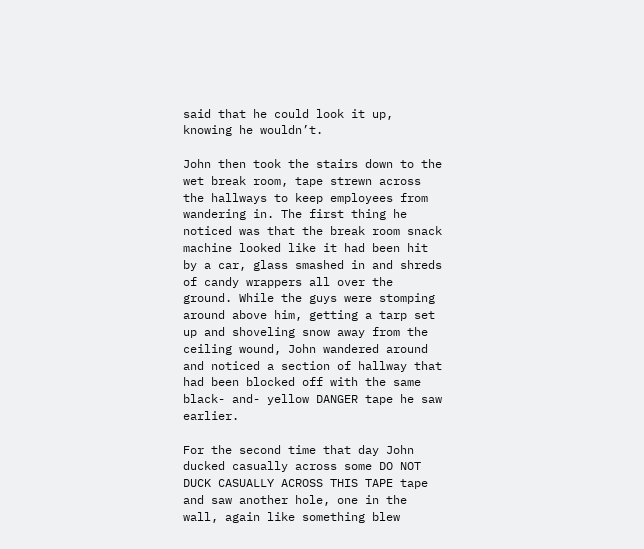said that he could look it up, knowing he wouldn’t.

John then took the stairs down to the wet break room, tape strewn across the hallways to keep employees from wandering in. The first thing he noticed was that the break room snack machine looked like it had been hit by a car, glass smashed in and shreds of candy wrappers all over the ground. While the guys were stomping around above him, getting a tarp set up and shoveling snow away from the ceiling wound, John wandered around and noticed a section of hallway that had been blocked off with the same black- and- yellow DANGER tape he saw earlier.

For the second time that day John ducked casually across some DO NOT DUCK CASUALLY ACROSS THIS TAPE tape and saw another hole, one in the wall, again like something blew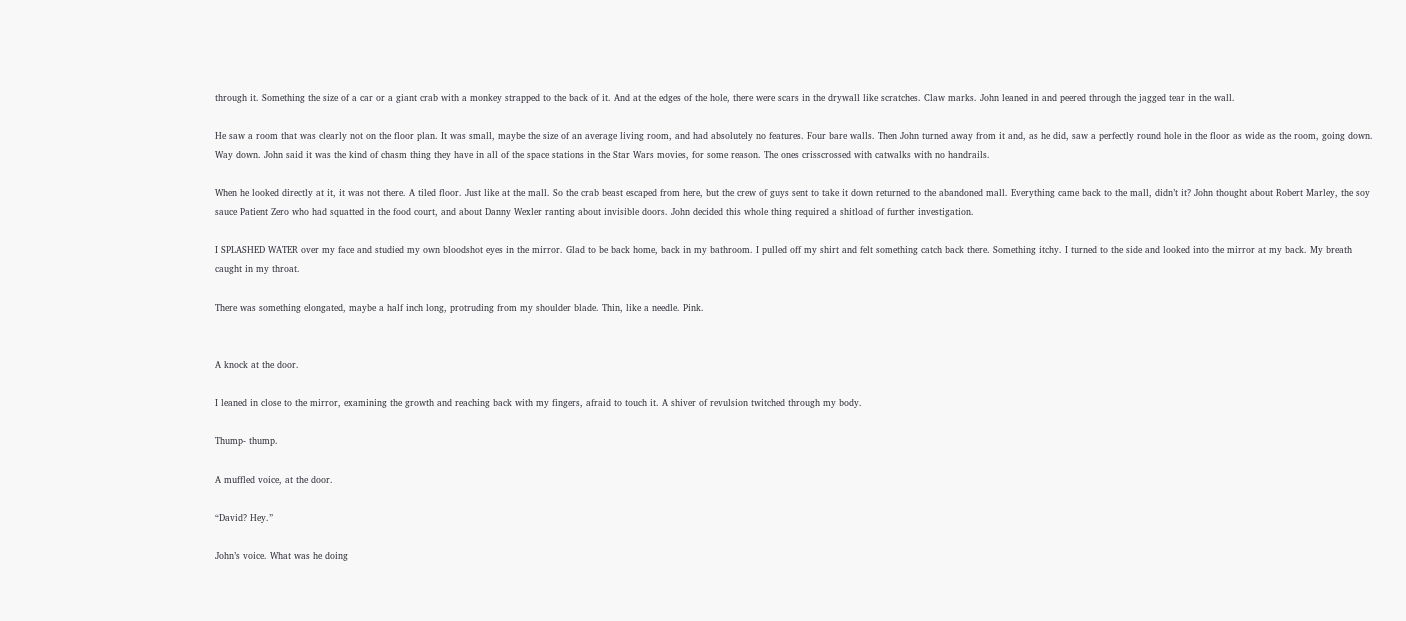through it. Something the size of a car or a giant crab with a monkey strapped to the back of it. And at the edges of the hole, there were scars in the drywall like scratches. Claw marks. John leaned in and peered through the jagged tear in the wall.

He saw a room that was clearly not on the floor plan. It was small, maybe the size of an average living room, and had absolutely no features. Four bare walls. Then John turned away from it and, as he did, saw a perfectly round hole in the floor as wide as the room, going down. Way down. John said it was the kind of chasm thing they have in all of the space stations in the Star Wars movies, for some reason. The ones crisscrossed with catwalks with no handrails.

When he looked directly at it, it was not there. A tiled floor. Just like at the mall. So the crab beast escaped from here, but the crew of guys sent to take it down returned to the abandoned mall. Everything came back to the mall, didn’t it? John thought about Robert Marley, the soy sauce Patient Zero who had squatted in the food court, and about Danny Wexler ranting about invisible doors. John decided this whole thing required a shitload of further investigation.

I SPLASHED WATER over my face and studied my own bloodshot eyes in the mirror. Glad to be back home, back in my bathroom. I pulled off my shirt and felt something catch back there. Something itchy. I turned to the side and looked into the mirror at my back. My breath caught in my throat.

There was something elongated, maybe a half inch long, protruding from my shoulder blade. Thin, like a needle. Pink.


A knock at the door.

I leaned in close to the mirror, examining the growth and reaching back with my fingers, afraid to touch it. A shiver of revulsion twitched through my body.

Thump- thump.

A muffled voice, at the door.

“David? Hey.”

John’s voice. What was he doing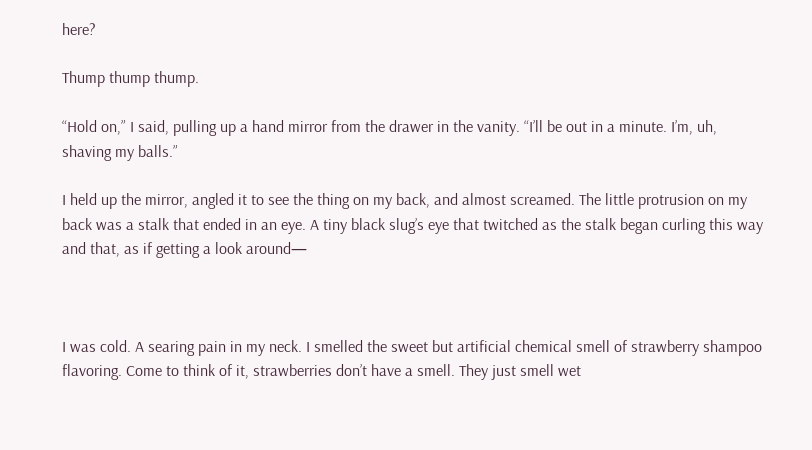here?

Thump thump thump.

“Hold on,” I said, pulling up a hand mirror from the drawer in the vanity. “I’ll be out in a minute. I’m, uh, shaving my balls.”

I held up the mirror, angled it to see the thing on my back, and almost screamed. The little protrusion on my back was a stalk that ended in an eye. A tiny black slug’s eye that twitched as the stalk began curling this way and that, as if getting a look around—



I was cold. A searing pain in my neck. I smelled the sweet but artificial chemical smell of strawberry shampoo flavoring. Come to think of it, strawberries don’t have a smell. They just smell wet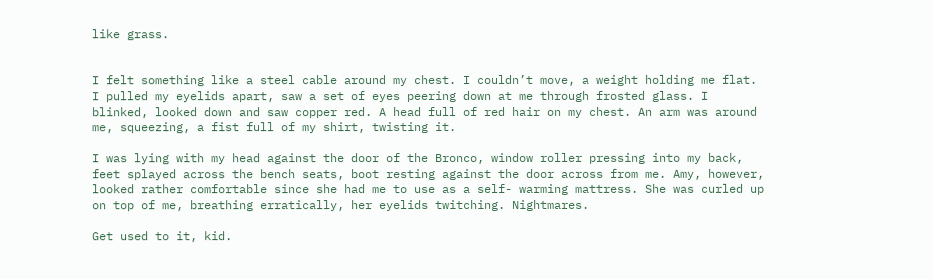like grass.


I felt something like a steel cable around my chest. I couldn’t move, a weight holding me flat. I pulled my eyelids apart, saw a set of eyes peering down at me through frosted glass. I blinked, looked down and saw copper red. A head full of red hair on my chest. An arm was around me, squeezing, a fist full of my shirt, twisting it.

I was lying with my head against the door of the Bronco, window roller pressing into my back, feet splayed across the bench seats, boot resting against the door across from me. Amy, however, looked rather comfortable since she had me to use as a self- warming mattress. She was curled up on top of me, breathing erratically, her eyelids twitching. Nightmares.

Get used to it, kid.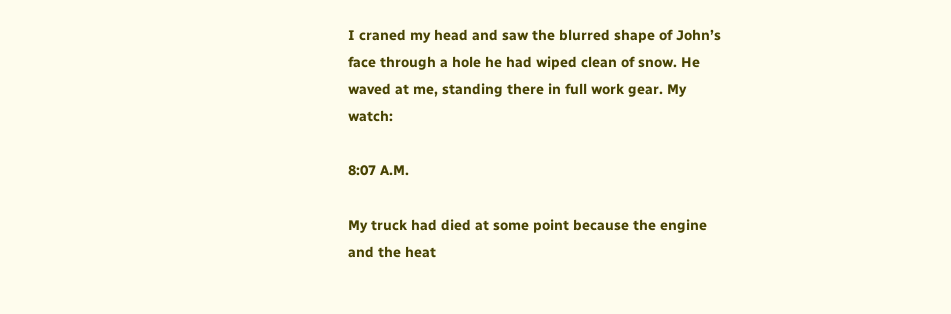I craned my head and saw the blurred shape of John’s face through a hole he had wiped clean of snow. He waved at me, standing there in full work gear. My watch:

8:07 A.M.

My truck had died at some point because the engine and the heat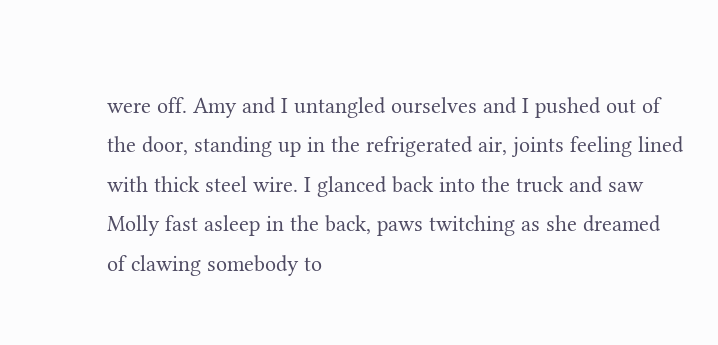were off. Amy and I untangled ourselves and I pushed out of the door, standing up in the refrigerated air, joints feeling lined with thick steel wire. I glanced back into the truck and saw Molly fast asleep in the back, paws twitching as she dreamed of clawing somebody to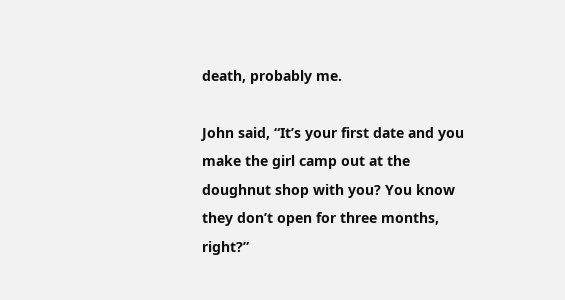death, probably me.

John said, “It’s your first date and you make the girl camp out at the doughnut shop with you? You know they don’t open for three months, right?”